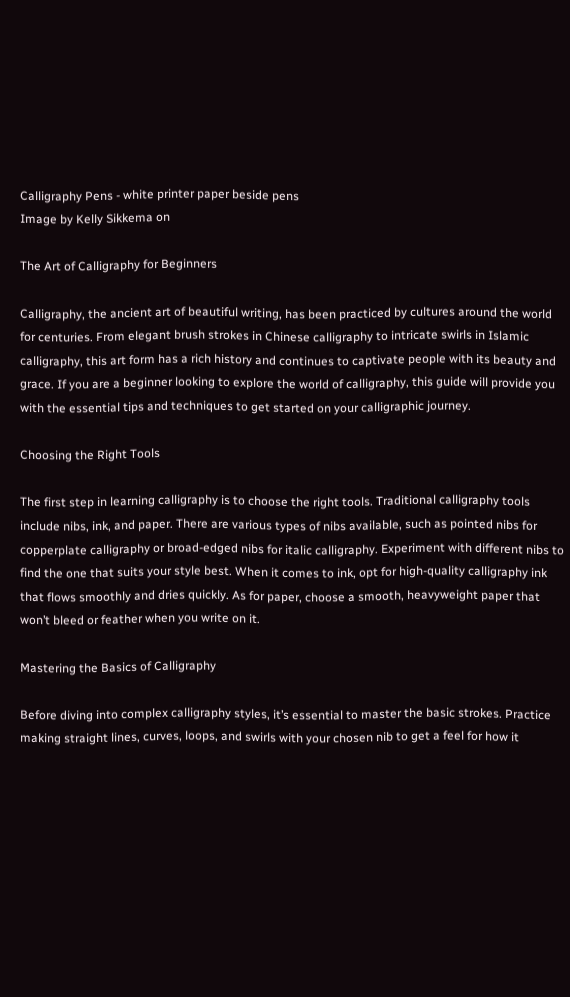Calligraphy Pens - white printer paper beside pens
Image by Kelly Sikkema on

The Art of Calligraphy for Beginners

Calligraphy, the ancient art of beautiful writing, has been practiced by cultures around the world for centuries. From elegant brush strokes in Chinese calligraphy to intricate swirls in Islamic calligraphy, this art form has a rich history and continues to captivate people with its beauty and grace. If you are a beginner looking to explore the world of calligraphy, this guide will provide you with the essential tips and techniques to get started on your calligraphic journey.

Choosing the Right Tools

The first step in learning calligraphy is to choose the right tools. Traditional calligraphy tools include nibs, ink, and paper. There are various types of nibs available, such as pointed nibs for copperplate calligraphy or broad-edged nibs for italic calligraphy. Experiment with different nibs to find the one that suits your style best. When it comes to ink, opt for high-quality calligraphy ink that flows smoothly and dries quickly. As for paper, choose a smooth, heavyweight paper that won’t bleed or feather when you write on it.

Mastering the Basics of Calligraphy

Before diving into complex calligraphy styles, it’s essential to master the basic strokes. Practice making straight lines, curves, loops, and swirls with your chosen nib to get a feel for how it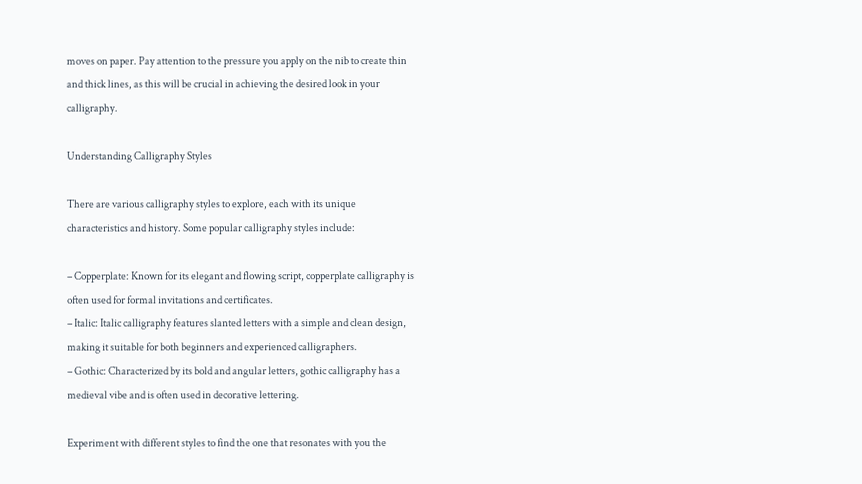moves on paper. Pay attention to the pressure you apply on the nib to create thin and thick lines, as this will be crucial in achieving the desired look in your calligraphy.

Understanding Calligraphy Styles

There are various calligraphy styles to explore, each with its unique characteristics and history. Some popular calligraphy styles include:

– Copperplate: Known for its elegant and flowing script, copperplate calligraphy is often used for formal invitations and certificates.
– Italic: Italic calligraphy features slanted letters with a simple and clean design, making it suitable for both beginners and experienced calligraphers.
– Gothic: Characterized by its bold and angular letters, gothic calligraphy has a medieval vibe and is often used in decorative lettering.

Experiment with different styles to find the one that resonates with you the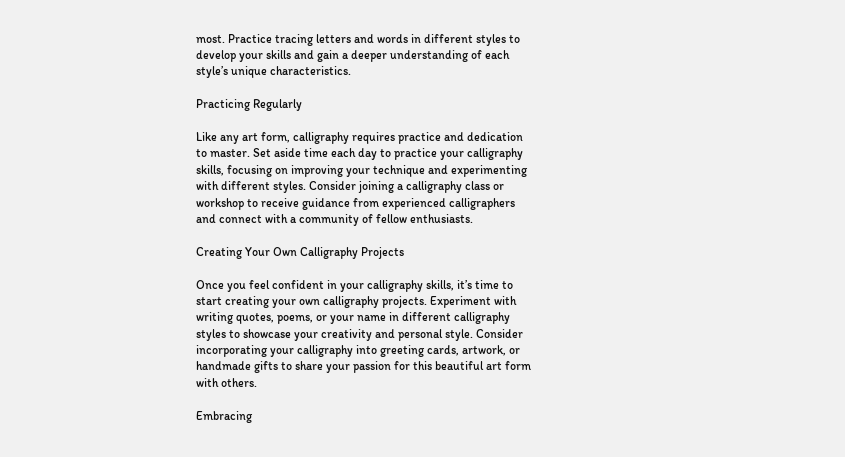most. Practice tracing letters and words in different styles to develop your skills and gain a deeper understanding of each style’s unique characteristics.

Practicing Regularly

Like any art form, calligraphy requires practice and dedication to master. Set aside time each day to practice your calligraphy skills, focusing on improving your technique and experimenting with different styles. Consider joining a calligraphy class or workshop to receive guidance from experienced calligraphers and connect with a community of fellow enthusiasts.

Creating Your Own Calligraphy Projects

Once you feel confident in your calligraphy skills, it’s time to start creating your own calligraphy projects. Experiment with writing quotes, poems, or your name in different calligraphy styles to showcase your creativity and personal style. Consider incorporating your calligraphy into greeting cards, artwork, or handmade gifts to share your passion for this beautiful art form with others.

Embracing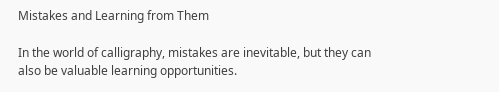Mistakes and Learning from Them

In the world of calligraphy, mistakes are inevitable, but they can also be valuable learning opportunities.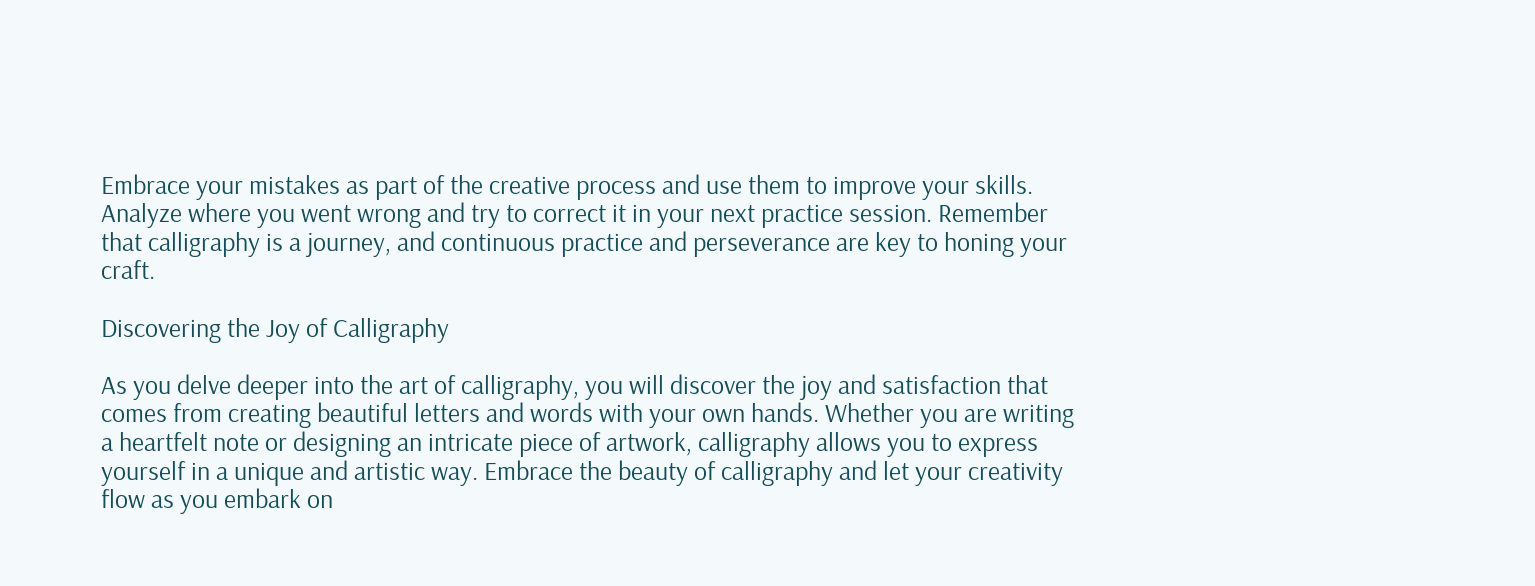Embrace your mistakes as part of the creative process and use them to improve your skills. Analyze where you went wrong and try to correct it in your next practice session. Remember that calligraphy is a journey, and continuous practice and perseverance are key to honing your craft.

Discovering the Joy of Calligraphy

As you delve deeper into the art of calligraphy, you will discover the joy and satisfaction that comes from creating beautiful letters and words with your own hands. Whether you are writing a heartfelt note or designing an intricate piece of artwork, calligraphy allows you to express yourself in a unique and artistic way. Embrace the beauty of calligraphy and let your creativity flow as you embark on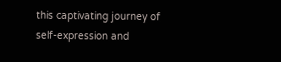this captivating journey of self-expression and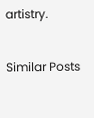artistry.

Similar Posts